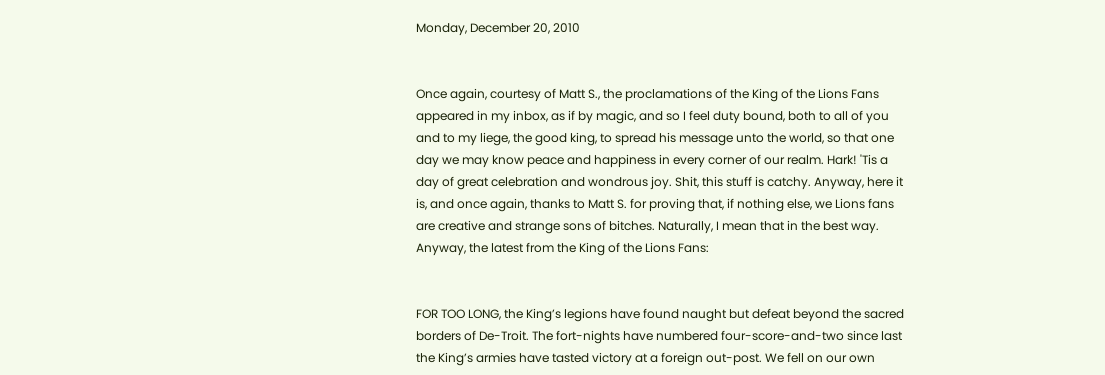Monday, December 20, 2010


Once again, courtesy of Matt S., the proclamations of the King of the Lions Fans appeared in my inbox, as if by magic, and so I feel duty bound, both to all of you and to my liege, the good king, to spread his message unto the world, so that one day we may know peace and happiness in every corner of our realm. Hark! 'Tis a day of great celebration and wondrous joy. Shit, this stuff is catchy. Anyway, here it is, and once again, thanks to Matt S. for proving that, if nothing else, we Lions fans are creative and strange sons of bitches. Naturally, I mean that in the best way. Anyway, the latest from the King of the Lions Fans:


FOR TOO LONG, the King’s legions have found naught but defeat beyond the sacred borders of De-Troit. The fort-nights have numbered four-score-and-two since last the King’s armies have tasted victory at a foreign out-post. We fell on our own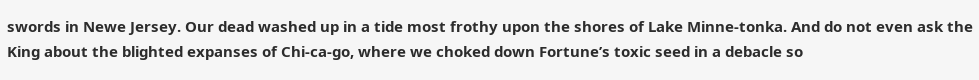swords in Newe Jersey. Our dead washed up in a tide most frothy upon the shores of Lake Minne-tonka. And do not even ask the King about the blighted expanses of Chi-ca-go, where we choked down Fortune’s toxic seed in a debacle so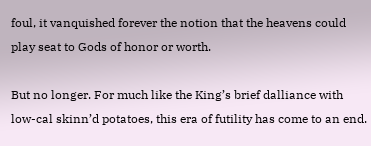foul, it vanquished forever the notion that the heavens could play seat to Gods of honor or worth.

But no longer. For much like the King’s brief dalliance with low-cal skinn’d potatoes, this era of futility has come to an end.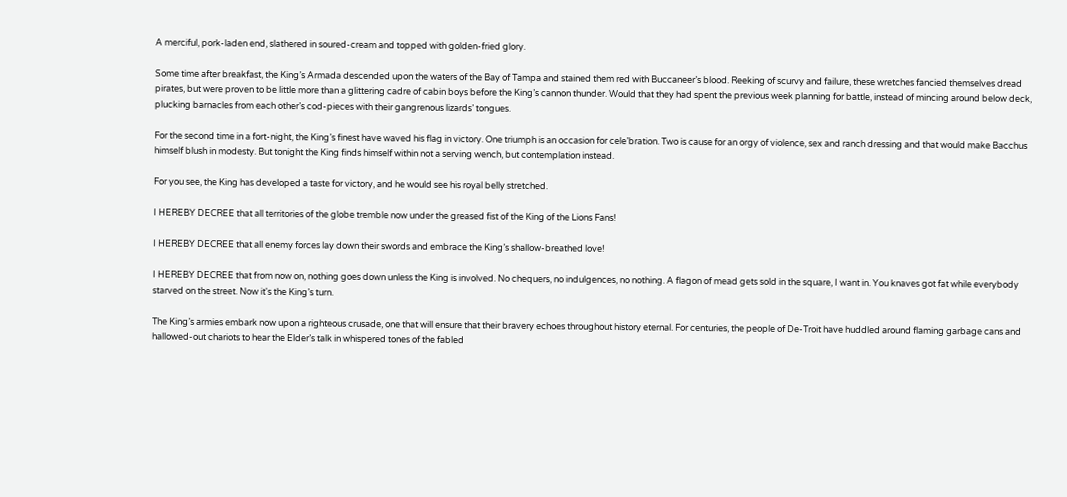A merciful, pork-laden end, slathered in soured-cream and topped with golden-fried glory.

Some time after breakfast, the King’s Armada descended upon the waters of the Bay of Tampa and stained them red with Buccaneer’s blood. Reeking of scurvy and failure, these wretches fancied themselves dread pirates, but were proven to be little more than a glittering cadre of cabin boys before the King’s cannon thunder. Would that they had spent the previous week planning for battle, instead of mincing around below deck, plucking barnacles from each other’s cod-pieces with their gangrenous lizards’ tongues.

For the second time in a fort-night, the King’s finest have waved his flag in victory. One triumph is an occasion for cele’bration. Two is cause for an orgy of violence, sex and ranch dressing and that would make Bacchus himself blush in modesty. But tonight the King finds himself within not a serving wench, but contemplation instead.

For you see, the King has developed a taste for victory, and he would see his royal belly stretched.

I HEREBY DECREE that all territories of the globe tremble now under the greased fist of the King of the Lions Fans!

I HEREBY DECREE that all enemy forces lay down their swords and embrace the King’s shallow-breathed love!

I HEREBY DECREE that from now on, nothing goes down unless the King is involved. No chequers, no indulgences, no nothing. A flagon of mead gets sold in the square, I want in. You knaves got fat while everybody starved on the street. Now it's the King’s turn.

The King’s armies embark now upon a righteous crusade, one that will ensure that their bravery echoes throughout history eternal. For centuries, the people of De-Troit have huddled around flaming garbage cans and hallowed-out chariots to hear the Elder’s talk in whispered tones of the fabled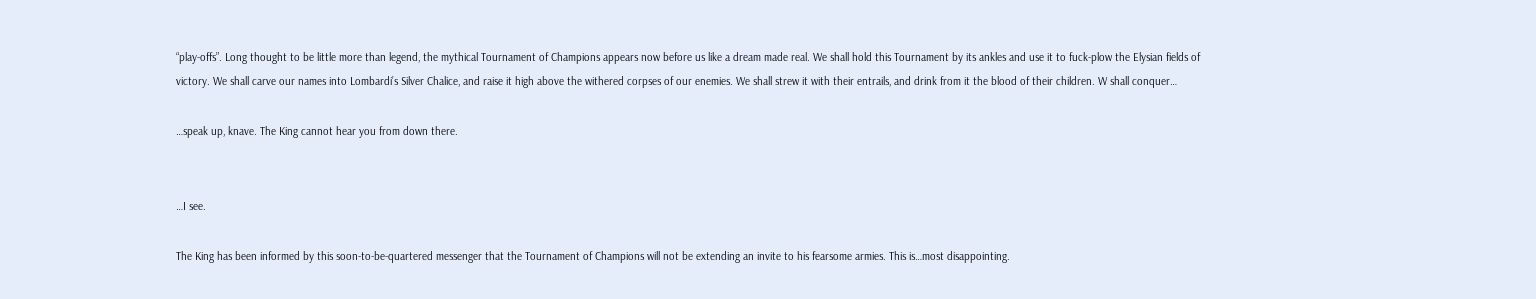“play-offs”. Long thought to be little more than legend, the mythical Tournament of Champions appears now before us like a dream made real. We shall hold this Tournament by its ankles and use it to fuck-plow the Elysian fields of victory. We shall carve our names into Lombardi’s Silver Chalice, and raise it high above the withered corpses of our enemies. We shall strew it with their entrails, and drink from it the blood of their children. W shall conquer…

…speak up, knave. The King cannot hear you from down there.


…I see.

The King has been informed by this soon-to-be-quartered messenger that the Tournament of Champions will not be extending an invite to his fearsome armies. This is…most disappointing.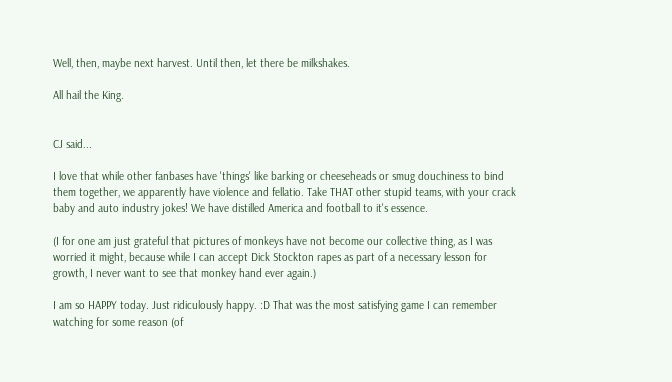Well, then, maybe next harvest. Until then, let there be milkshakes.

All hail the King.


CJ said...

I love that while other fanbases have 'things' like barking or cheeseheads or smug douchiness to bind them together, we apparently have violence and fellatio. Take THAT other stupid teams, with your crack baby and auto industry jokes! We have distilled America and football to it's essence.

(I for one am just grateful that pictures of monkeys have not become our collective thing, as I was worried it might, because while I can accept Dick Stockton rapes as part of a necessary lesson for growth, I never want to see that monkey hand ever again.)

I am so HAPPY today. Just ridiculously happy. :D That was the most satisfying game I can remember watching for some reason (of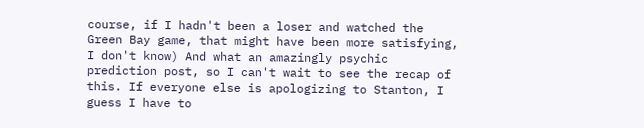course, if I hadn't been a loser and watched the Green Bay game, that might have been more satisfying, I don't know) And what an amazingly psychic prediction post, so I can't wait to see the recap of this. If everyone else is apologizing to Stanton, I guess I have to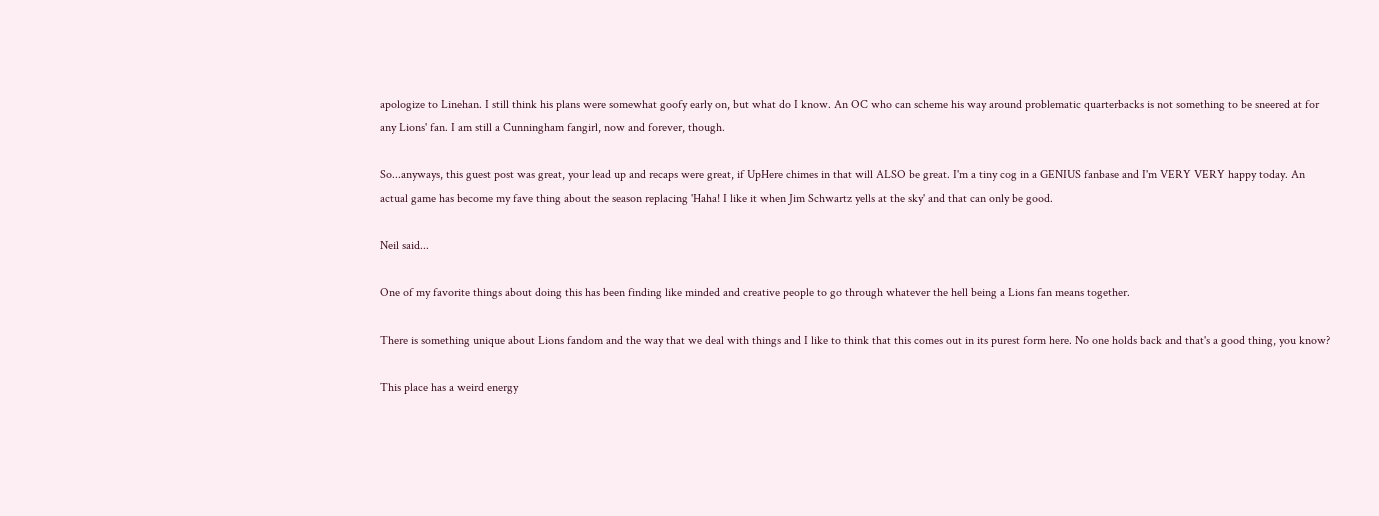apologize to Linehan. I still think his plans were somewhat goofy early on, but what do I know. An OC who can scheme his way around problematic quarterbacks is not something to be sneered at for any Lions' fan. I am still a Cunningham fangirl, now and forever, though.

So...anyways, this guest post was great, your lead up and recaps were great, if UpHere chimes in that will ALSO be great. I'm a tiny cog in a GENIUS fanbase and I'm VERY VERY happy today. An actual game has become my fave thing about the season replacing 'Haha! I like it when Jim Schwartz yells at the sky' and that can only be good.

Neil said...

One of my favorite things about doing this has been finding like minded and creative people to go through whatever the hell being a Lions fan means together.

There is something unique about Lions fandom and the way that we deal with things and I like to think that this comes out in its purest form here. No one holds back and that's a good thing, you know?

This place has a weird energy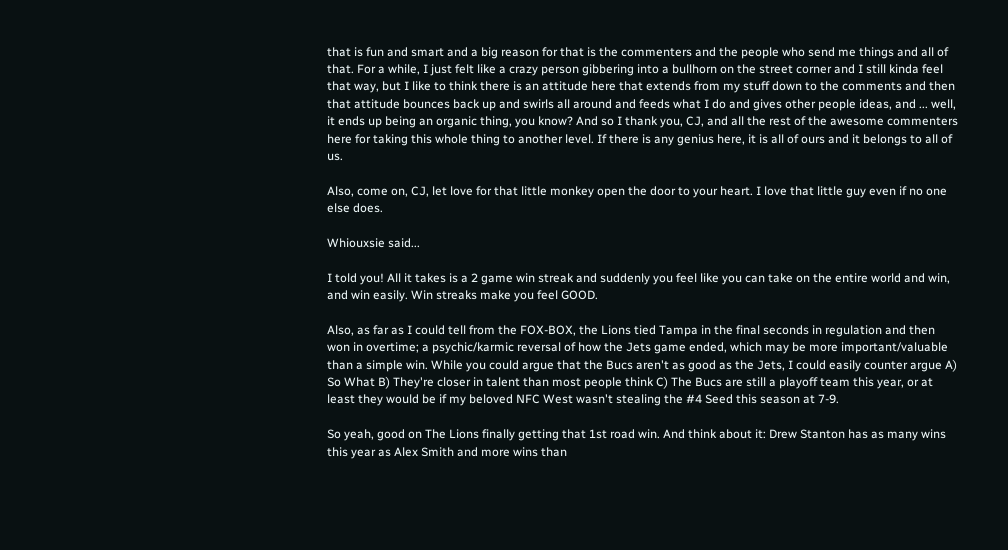that is fun and smart and a big reason for that is the commenters and the people who send me things and all of that. For a while, I just felt like a crazy person gibbering into a bullhorn on the street corner and I still kinda feel that way, but I like to think there is an attitude here that extends from my stuff down to the comments and then that attitude bounces back up and swirls all around and feeds what I do and gives other people ideas, and ... well, it ends up being an organic thing, you know? And so I thank you, CJ, and all the rest of the awesome commenters here for taking this whole thing to another level. If there is any genius here, it is all of ours and it belongs to all of us.

Also, come on, CJ, let love for that little monkey open the door to your heart. I love that little guy even if no one else does.

Whiouxsie said...

I told you! All it takes is a 2 game win streak and suddenly you feel like you can take on the entire world and win, and win easily. Win streaks make you feel GOOD.

Also, as far as I could tell from the FOX-BOX, the Lions tied Tampa in the final seconds in regulation and then won in overtime; a psychic/karmic reversal of how the Jets game ended, which may be more important/valuable than a simple win. While you could argue that the Bucs aren't as good as the Jets, I could easily counter argue A) So What B) They're closer in talent than most people think C) The Bucs are still a playoff team this year, or at least they would be if my beloved NFC West wasn't stealing the #4 Seed this season at 7-9.

So yeah, good on The Lions finally getting that 1st road win. And think about it: Drew Stanton has as many wins this year as Alex Smith and more wins than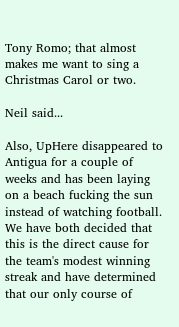Tony Romo; that almost makes me want to sing a Christmas Carol or two.

Neil said...

Also, UpHere disappeared to Antigua for a couple of weeks and has been laying on a beach fucking the sun instead of watching football. We have both decided that this is the direct cause for the team's modest winning streak and have determined that our only course of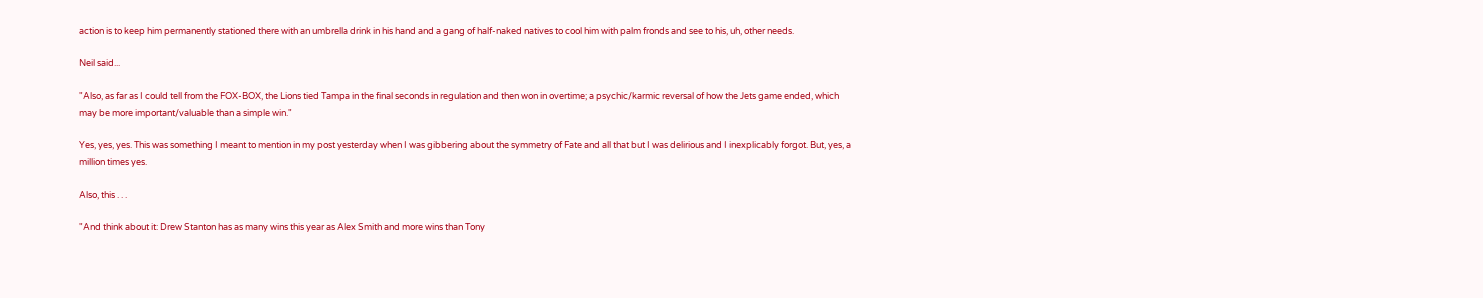action is to keep him permanently stationed there with an umbrella drink in his hand and a gang of half-naked natives to cool him with palm fronds and see to his, uh, other needs.

Neil said...

"Also, as far as I could tell from the FOX-BOX, the Lions tied Tampa in the final seconds in regulation and then won in overtime; a psychic/karmic reversal of how the Jets game ended, which may be more important/valuable than a simple win."

Yes, yes, yes. This was something I meant to mention in my post yesterday when I was gibbering about the symmetry of Fate and all that but I was delirious and I inexplicably forgot. But, yes, a million times yes.

Also, this . . .

"And think about it: Drew Stanton has as many wins this year as Alex Smith and more wins than Tony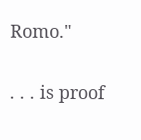Romo."

. . . is proof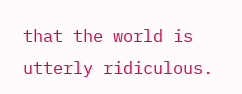that the world is utterly ridiculous.